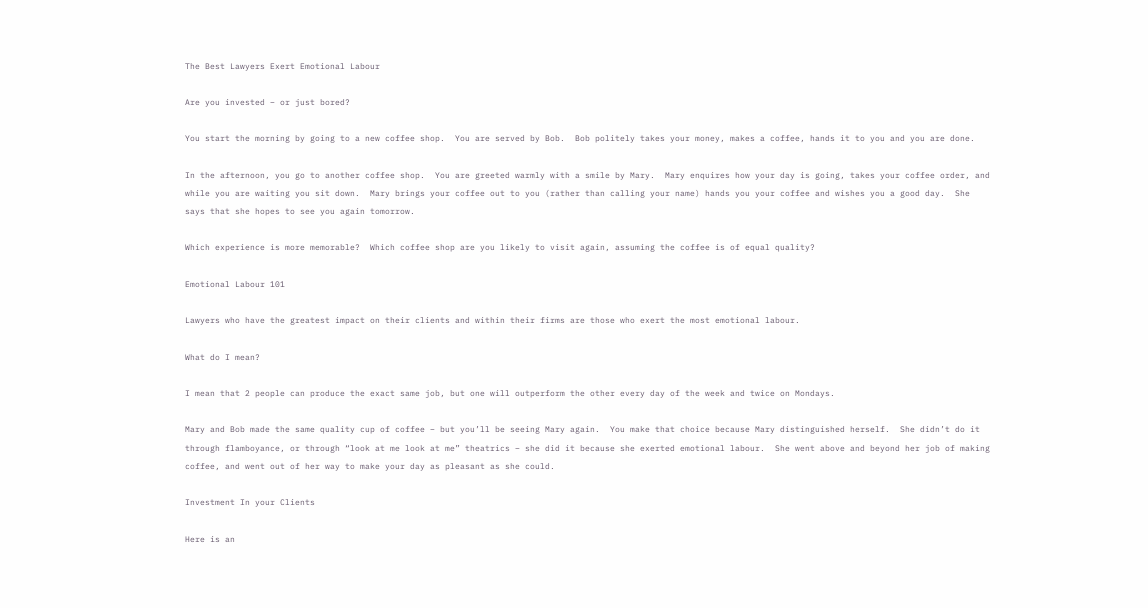The Best Lawyers Exert Emotional Labour

Are you invested – or just bored?

You start the morning by going to a new coffee shop.  You are served by Bob.  Bob politely takes your money, makes a coffee, hands it to you and you are done.

In the afternoon, you go to another coffee shop.  You are greeted warmly with a smile by Mary.  Mary enquires how your day is going, takes your coffee order, and while you are waiting you sit down.  Mary brings your coffee out to you (rather than calling your name) hands you your coffee and wishes you a good day.  She says that she hopes to see you again tomorrow.

Which experience is more memorable?  Which coffee shop are you likely to visit again, assuming the coffee is of equal quality?

Emotional Labour 101

Lawyers who have the greatest impact on their clients and within their firms are those who exert the most emotional labour.

What do I mean?

I mean that 2 people can produce the exact same job, but one will outperform the other every day of the week and twice on Mondays.

Mary and Bob made the same quality cup of coffee – but you’ll be seeing Mary again.  You make that choice because Mary distinguished herself.  She didn’t do it through flamboyance, or through “look at me look at me” theatrics – she did it because she exerted emotional labour.  She went above and beyond her job of making coffee, and went out of her way to make your day as pleasant as she could.

Investment In your Clients

Here is an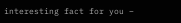interesting fact for you –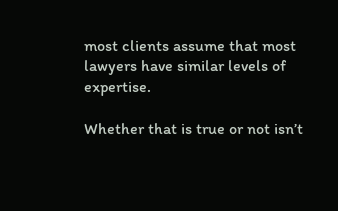most clients assume that most lawyers have similar levels of expertise.

Whether that is true or not isn’t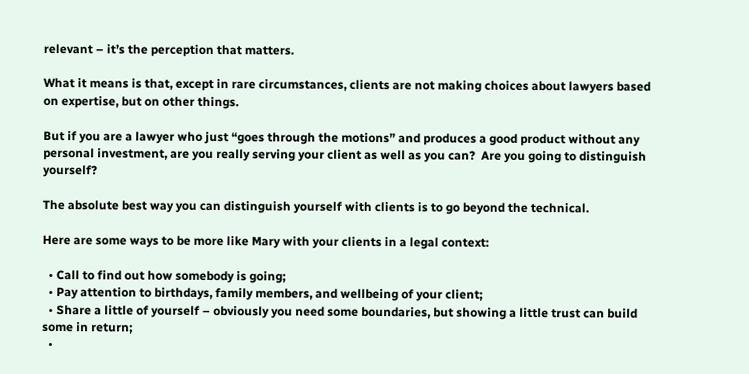relevant – it’s the perception that matters.

What it means is that, except in rare circumstances, clients are not making choices about lawyers based on expertise, but on other things.

But if you are a lawyer who just “goes through the motions” and produces a good product without any personal investment, are you really serving your client as well as you can?  Are you going to distinguish yourself?

The absolute best way you can distinguish yourself with clients is to go beyond the technical.

Here are some ways to be more like Mary with your clients in a legal context:

  • Call to find out how somebody is going;
  • Pay attention to birthdays, family members, and wellbeing of your client;
  • Share a little of yourself – obviously you need some boundaries, but showing a little trust can build some in return;
  •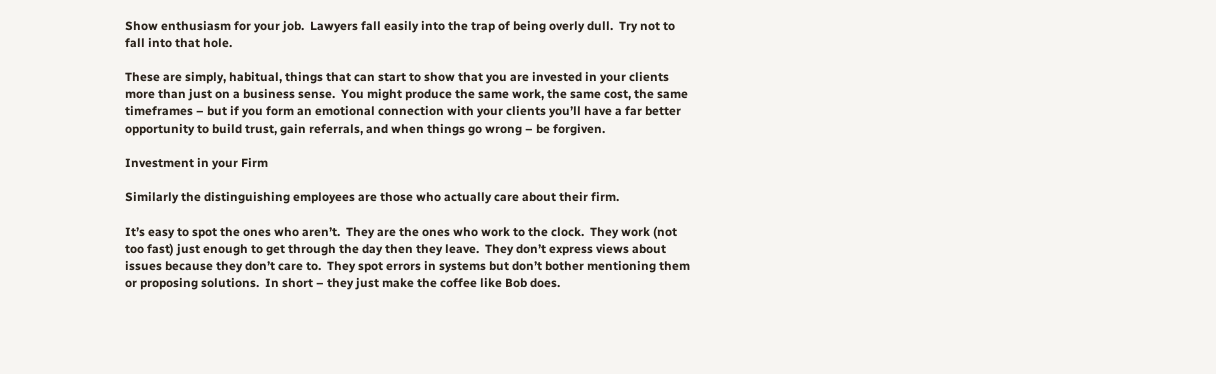Show enthusiasm for your job.  Lawyers fall easily into the trap of being overly dull.  Try not to fall into that hole.

These are simply, habitual, things that can start to show that you are invested in your clients more than just on a business sense.  You might produce the same work, the same cost, the same timeframes – but if you form an emotional connection with your clients you’ll have a far better opportunity to build trust, gain referrals, and when things go wrong – be forgiven.

Investment in your Firm

Similarly the distinguishing employees are those who actually care about their firm.

It’s easy to spot the ones who aren’t.  They are the ones who work to the clock.  They work (not too fast) just enough to get through the day then they leave.  They don’t express views about issues because they don’t care to.  They spot errors in systems but don’t bother mentioning them or proposing solutions.  In short – they just make the coffee like Bob does.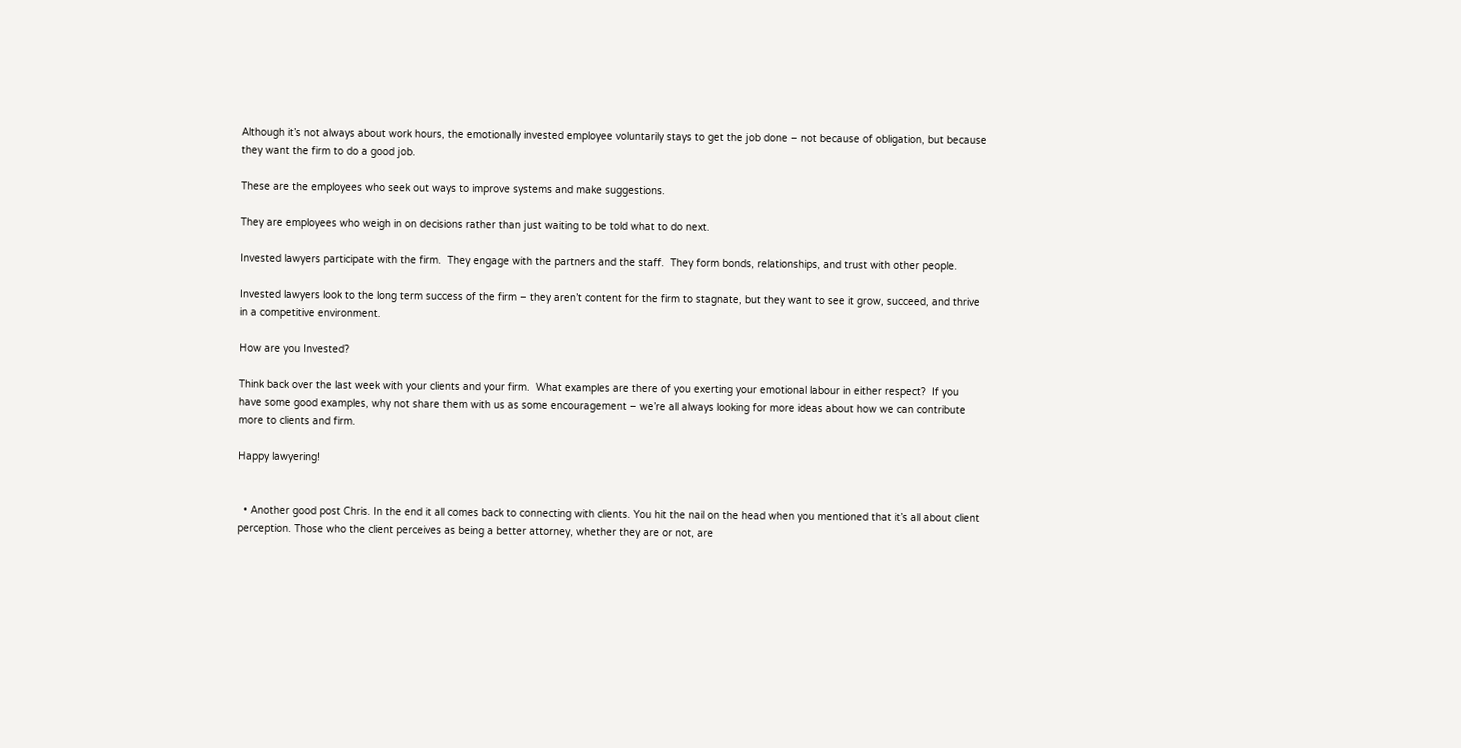Although it’s not always about work hours, the emotionally invested employee voluntarily stays to get the job done – not because of obligation, but because they want the firm to do a good job.

These are the employees who seek out ways to improve systems and make suggestions.

They are employees who weigh in on decisions rather than just waiting to be told what to do next.

Invested lawyers participate with the firm.  They engage with the partners and the staff.  They form bonds, relationships, and trust with other people.

Invested lawyers look to the long term success of the firm – they aren’t content for the firm to stagnate, but they want to see it grow, succeed, and thrive in a competitive environment.

How are you Invested?

Think back over the last week with your clients and your firm.  What examples are there of you exerting your emotional labour in either respect?  If you have some good examples, why not share them with us as some encouragement – we’re all always looking for more ideas about how we can contribute more to clients and firm.

Happy lawyering!


  • Another good post Chris. In the end it all comes back to connecting with clients. You hit the nail on the head when you mentioned that it’s all about client perception. Those who the client perceives as being a better attorney, whether they are or not, are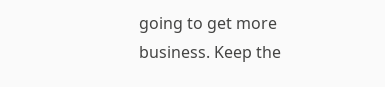going to get more business. Keep the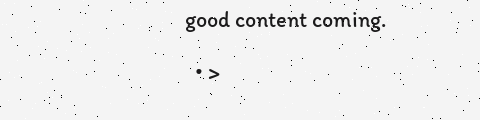good content coming.

  • >